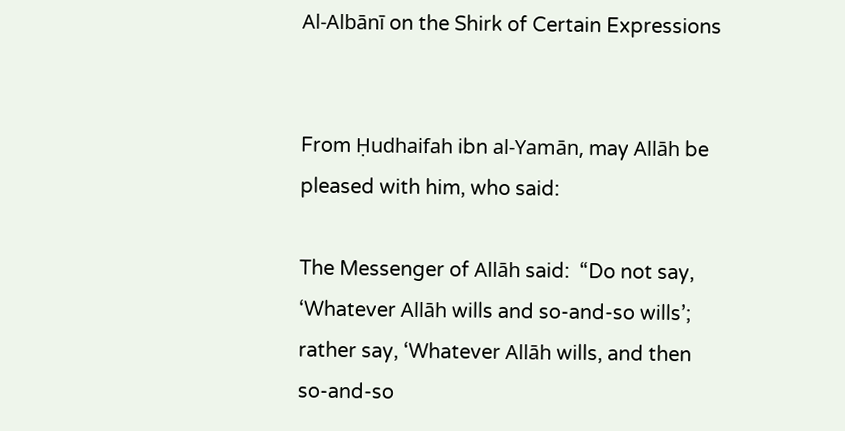Al-Albānī on the Shirk of Certain Expressions


From Ḥudhaifah ibn al-Yamān, may Allāh be pleased with him, who said:

The Messenger of Allāh said:  “Do not say, ‘Whatever Allāh wills and so-and-so wills’; rather say, ‘Whatever Allāh wills, and then so-and-so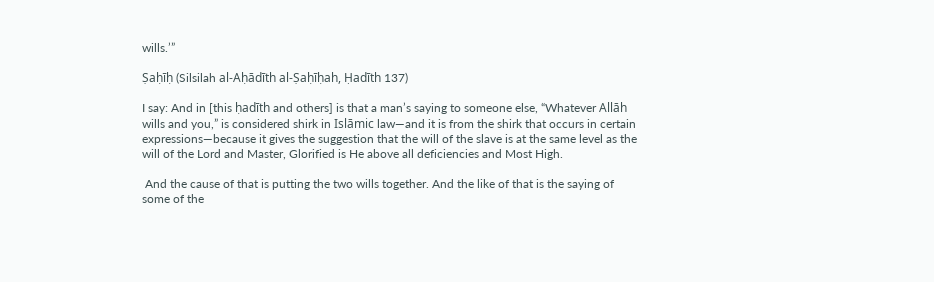wills.’”

Ṣaḥīḥ (Silsilah al-Aḥādīth al-Ṣaḥīḥah, Ḥadīth 137)

I say: And in [this ḥadīth and others] is that a man’s saying to someone else, “Whatever Allāh wills and you,” is considered shirk in Islāmic law—and it is from the shirk that occurs in certain expressions—because it gives the suggestion that the will of the slave is at the same level as the will of the Lord and Master, Glorified is He above all deficiencies and Most High.

 And the cause of that is putting the two wills together. And the like of that is the saying of some of the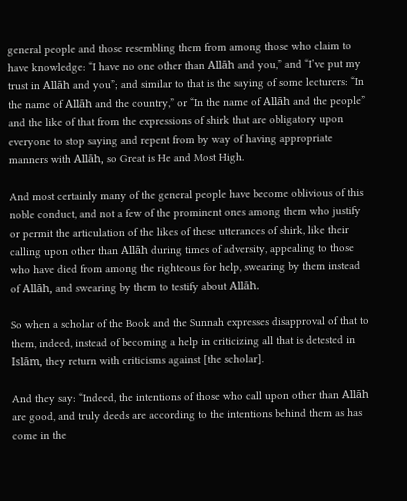general people and those resembling them from among those who claim to have knowledge: “I have no one other than Allāh and you,” and “I’ve put my trust in Allāh and you”; and similar to that is the saying of some lecturers: “In the name of Allāh and the country,” or “In the name of Allāh and the people” and the like of that from the expressions of shirk that are obligatory upon everyone to stop saying and repent from by way of having appropriate manners with Allāh, so Great is He and Most High.

And most certainly many of the general people have become oblivious of this noble conduct, and not a few of the prominent ones among them who justify or permit the articulation of the likes of these utterances of shirk, like their calling upon other than Allāh during times of adversity, appealing to those who have died from among the righteous for help, swearing by them instead of Allāh, and swearing by them to testify about Allāh.

So when a scholar of the Book and the Sunnah expresses disapproval of that to them, indeed, instead of becoming a help in criticizing all that is detested in Islām, they return with criticisms against [the scholar].

And they say: “Indeed, the intentions of those who call upon other than Allāh are good, and truly deeds are according to the intentions behind them as has come in the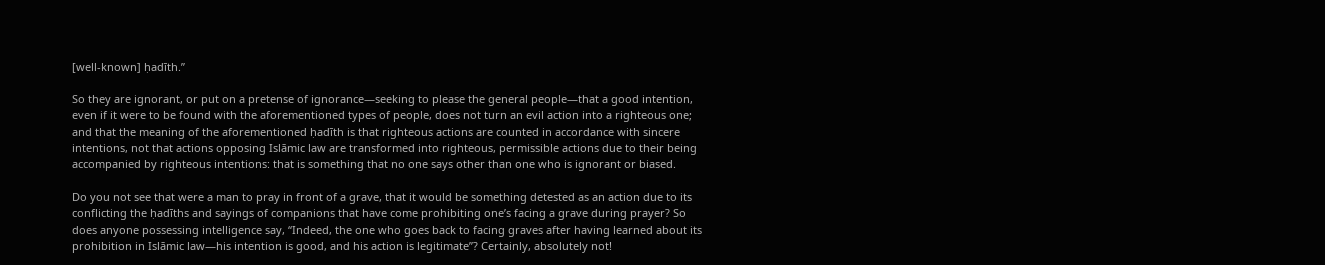[well-known] ḥadīth.”

So they are ignorant, or put on a pretense of ignorance—seeking to please the general people—that a good intention, even if it were to be found with the aforementioned types of people, does not turn an evil action into a righteous one; and that the meaning of the aforementioned ḥadīth is that righteous actions are counted in accordance with sincere intentions, not that actions opposing Islāmic law are transformed into righteous, permissible actions due to their being accompanied by righteous intentions: that is something that no one says other than one who is ignorant or biased.

Do you not see that were a man to pray in front of a grave, that it would be something detested as an action due to its conflicting the ḥadīths and sayings of companions that have come prohibiting one’s facing a grave during prayer? So does anyone possessing intelligence say, “Indeed, the one who goes back to facing graves after having learned about its prohibition in Islāmic law—his intention is good, and his action is legitimate”? Certainly, absolutely not!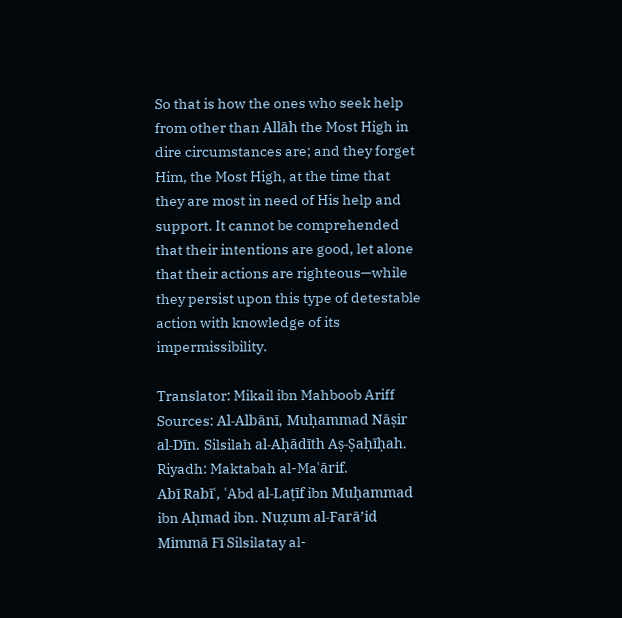So that is how the ones who seek help from other than Allāh the Most High in dire circumstances are; and they forget Him, the Most High, at the time that they are most in need of His help and support. It cannot be comprehended that their intentions are good, let alone that their actions are righteous—while they persist upon this type of detestable action with knowledge of its impermissibility.

Translator: Mikail ibn Mahboob Ariff
Sources: Al-Albānī, Muḥammad Nāṣir al-Dīn. Silsilah al-Aḥādīth Aṣ-Ṣaḥīḥah. Riyadh: Maktabah al-Maʿārif.
Abī Rabīʿ, ʿAbd al-Laṭīf ibn Muḥammad ibn Aḥmad ibn. Nuẓum al-Farā’id Mimmā Fī Silsilatay al-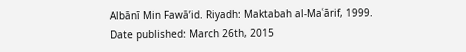Albānī Min Fawā’id. Riyadh: Maktabah al-Maʿārif, 1999.
Date published: March 26th, 2015